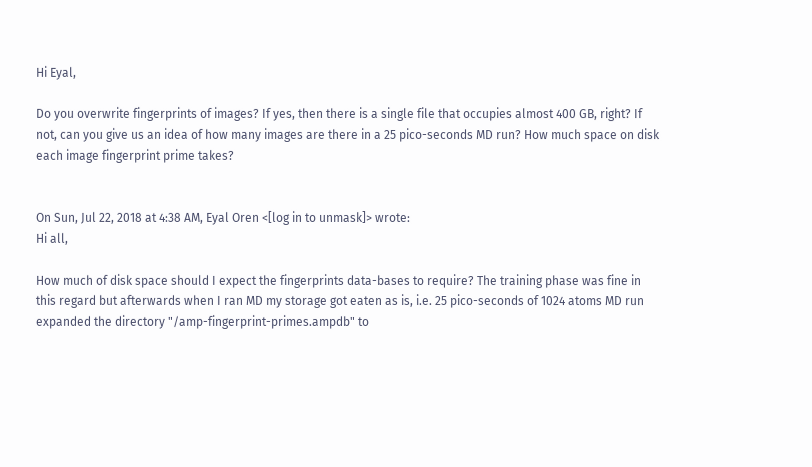Hi Eyal,

Do you overwrite fingerprints of images? If yes, then there is a single file that occupies almost 400 GB, right? If not, can you give us an idea of how many images are there in a 25 pico-seconds MD run? How much space on disk each image fingerprint prime takes?


On Sun, Jul 22, 2018 at 4:38 AM, Eyal Oren <[log in to unmask]> wrote:
Hi all,

How much of disk space should I expect the fingerprints data-bases to require? The training phase was fine in this regard but afterwards when I ran MD my storage got eaten as is, i.e. 25 pico-seconds of 1024 atoms MD run expanded the directory "/amp-fingerprint-primes.ampdb" to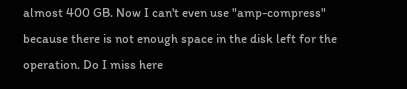almost 400 GB. Now I can't even use "amp-compress" because there is not enough space in the disk left for the operation. Do I miss here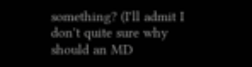something? (I'll admit I don't quite sure why should an MD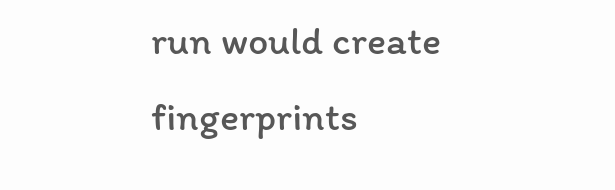run would create fingerprints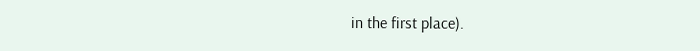in the first place).